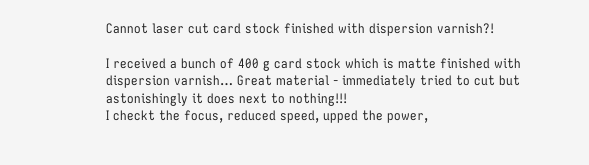Cannot laser cut card stock finished with dispersion varnish?!

I received a bunch of 400 g card stock which is matte finished with dispersion varnish… Great material - immediately tried to cut but astonishingly it does next to nothing!!!
I checkt the focus, reduced speed, upped the power,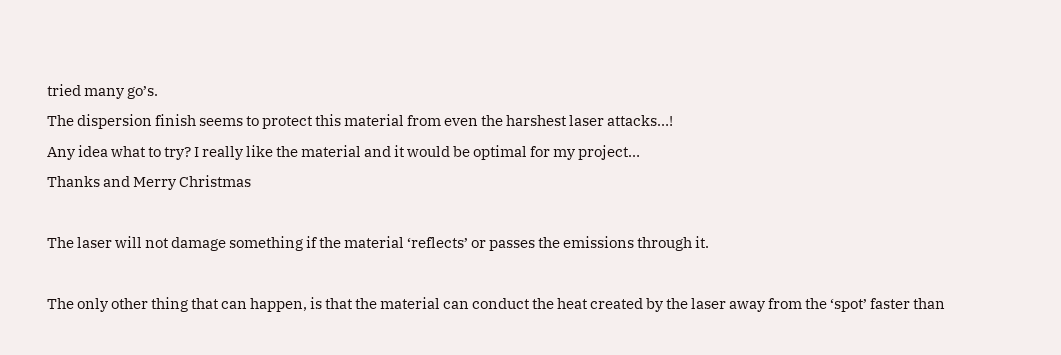tried many go’s.
The dispersion finish seems to protect this material from even the harshest laser attacks…!
Any idea what to try? I really like the material and it would be optimal for my project…
Thanks and Merry Christmas

The laser will not damage something if the material ‘reflects’ or passes the emissions through it.

The only other thing that can happen, is that the material can conduct the heat created by the laser away from the ‘spot’ faster than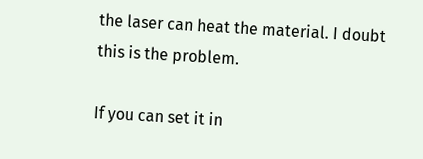the laser can heat the material. I doubt this is the problem.

If you can set it in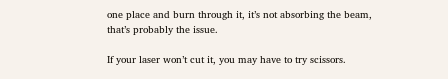one place and burn through it, it’s not absorbing the beam, that’s probably the issue.

If your laser won’t cut it, you may have to try scissors.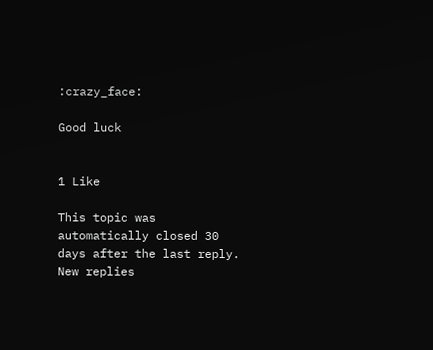:crazy_face:

Good luck


1 Like

This topic was automatically closed 30 days after the last reply. New replies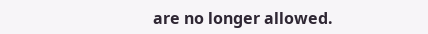are no longer allowed.